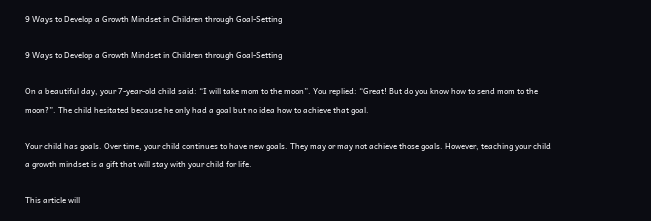9 Ways to Develop a Growth Mindset in Children through Goal-Setting

9 Ways to Develop a Growth Mindset in Children through Goal-Setting

On a beautiful day, your 7-year-old child said: “I will take mom to the moon”. You replied: “Great! But do you know how to send mom to the moon?”. The child hesitated because he only had a goal but no idea how to achieve that goal.

Your child has goals. Over time, your child continues to have new goals. They may or may not achieve those goals. However, teaching your child a growth mindset is a gift that will stay with your child for life.

This article will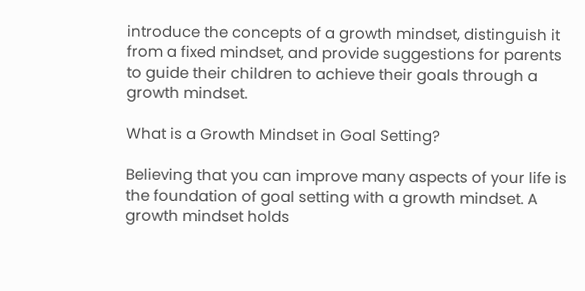introduce the concepts of a growth mindset, distinguish it from a fixed mindset, and provide suggestions for parents to guide their children to achieve their goals through a growth mindset.

What is a Growth Mindset in Goal Setting?

Believing that you can improve many aspects of your life is the foundation of goal setting with a growth mindset. A growth mindset holds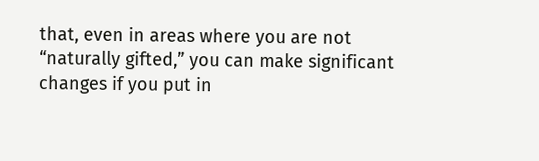that, even in areas where you are not “naturally gifted,” you can make significant changes if you put in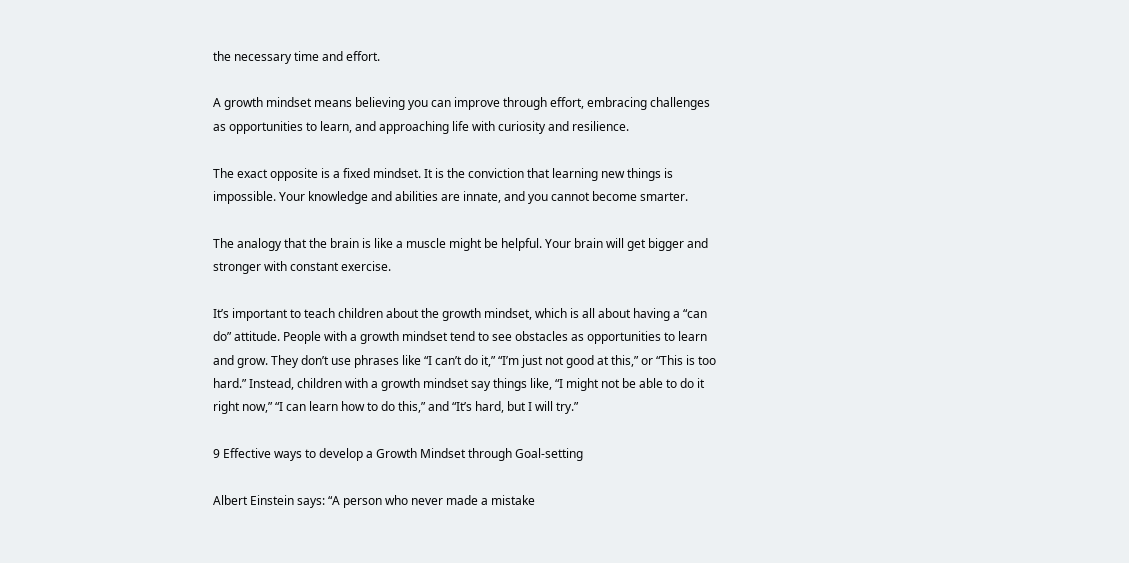the necessary time and effort.

A growth mindset means believing you can improve through effort, embracing challenges as opportunities to learn, and approaching life with curiosity and resilience.

The exact opposite is a fixed mindset. It is the conviction that learning new things is impossible. Your knowledge and abilities are innate, and you cannot become smarter.

The analogy that the brain is like a muscle might be helpful. Your brain will get bigger and stronger with constant exercise.

It’s important to teach children about the growth mindset, which is all about having a “can do” attitude. People with a growth mindset tend to see obstacles as opportunities to learn and grow. They don’t use phrases like “I can’t do it,” “I’m just not good at this,” or “This is too hard.” Instead, children with a growth mindset say things like, “I might not be able to do it right now,” “I can learn how to do this,” and “It’s hard, but I will try.”

9 Effective ways to develop a Growth Mindset through Goal-setting

Albert Einstein says: “A person who never made a mistake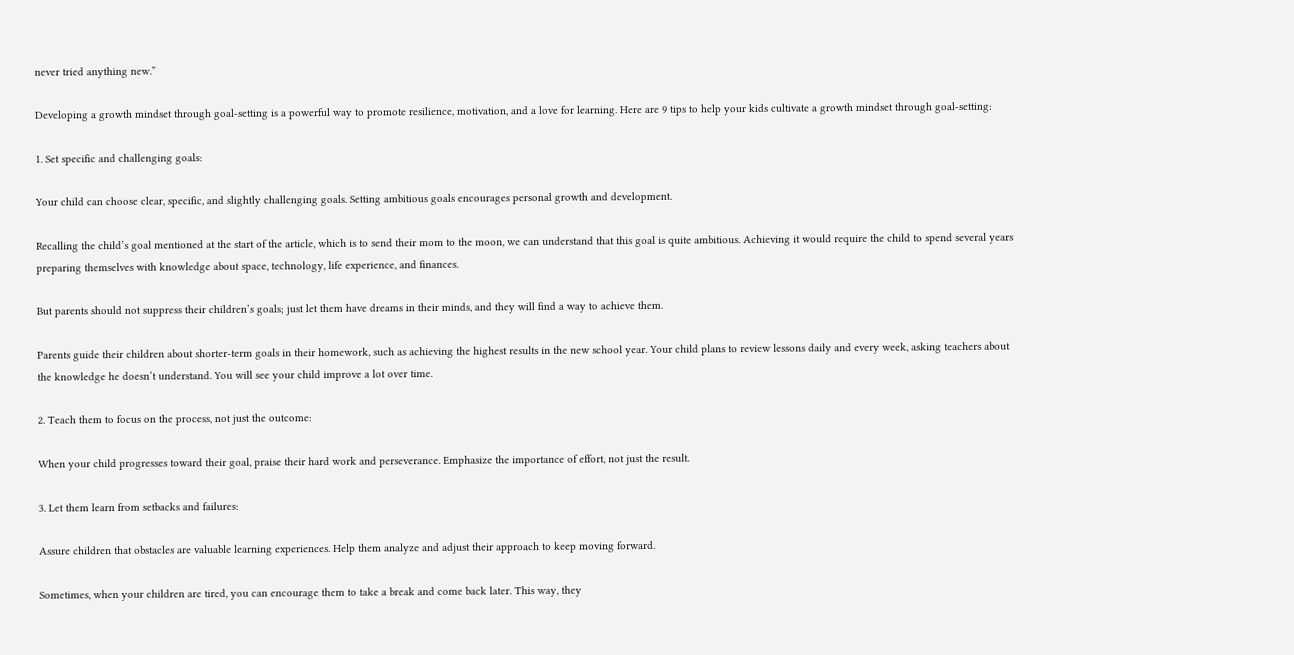never tried anything new.”

Developing a growth mindset through goal-setting is a powerful way to promote resilience, motivation, and a love for learning. Here are 9 tips to help your kids cultivate a growth mindset through goal-setting:

1. Set specific and challenging goals:

Your child can choose clear, specific, and slightly challenging goals. Setting ambitious goals encourages personal growth and development.

Recalling the child’s goal mentioned at the start of the article, which is to send their mom to the moon, we can understand that this goal is quite ambitious. Achieving it would require the child to spend several years preparing themselves with knowledge about space, technology, life experience, and finances.

But parents should not suppress their children’s goals; just let them have dreams in their minds, and they will find a way to achieve them.

Parents guide their children about shorter-term goals in their homework, such as achieving the highest results in the new school year. Your child plans to review lessons daily and every week, asking teachers about the knowledge he doesn’t understand. You will see your child improve a lot over time.

2. Teach them to focus on the process, not just the outcome:

When your child progresses toward their goal, praise their hard work and perseverance. Emphasize the importance of effort, not just the result.

3. Let them learn from setbacks and failures:

Assure children that obstacles are valuable learning experiences. Help them analyze and adjust their approach to keep moving forward.

Sometimes, when your children are tired, you can encourage them to take a break and come back later. This way, they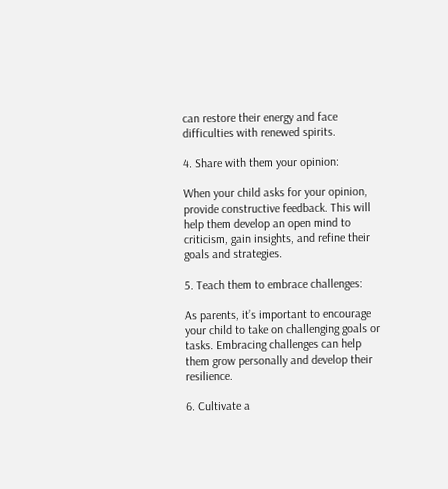can restore their energy and face difficulties with renewed spirits.

4. Share with them your opinion:

When your child asks for your opinion, provide constructive feedback. This will help them develop an open mind to criticism, gain insights, and refine their goals and strategies.

5. Teach them to embrace challenges:

As parents, it’s important to encourage your child to take on challenging goals or tasks. Embracing challenges can help them grow personally and develop their resilience.

6. Cultivate a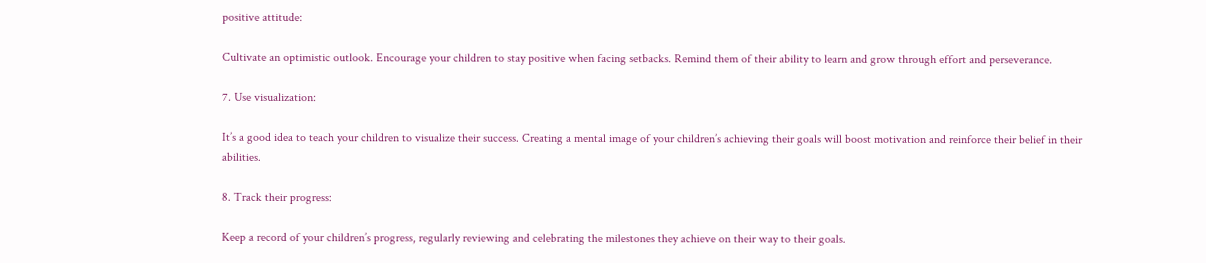positive attitude:

Cultivate an optimistic outlook. Encourage your children to stay positive when facing setbacks. Remind them of their ability to learn and grow through effort and perseverance.

7. Use visualization:

It’s a good idea to teach your children to visualize their success. Creating a mental image of your children’s achieving their goals will boost motivation and reinforce their belief in their abilities.

8. Track their progress:

Keep a record of your children’s progress, regularly reviewing and celebrating the milestones they achieve on their way to their goals.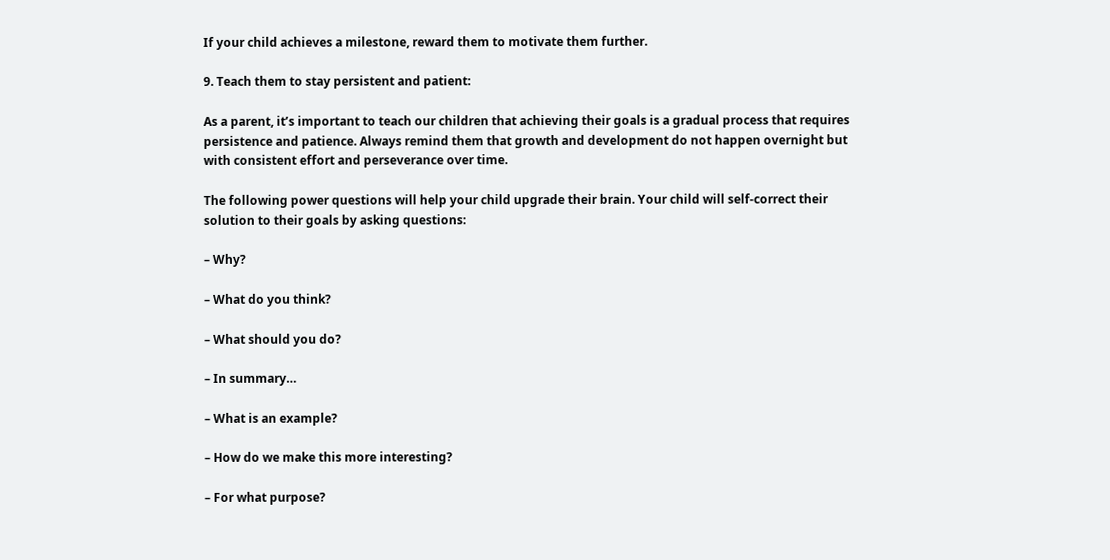If your child achieves a milestone, reward them to motivate them further.

9. Teach them to stay persistent and patient:

As a parent, it’s important to teach our children that achieving their goals is a gradual process that requires persistence and patience. Always remind them that growth and development do not happen overnight but with consistent effort and perseverance over time.

The following power questions will help your child upgrade their brain. Your child will self-correct their solution to their goals by asking questions:

– Why?

– What do you think?

– What should you do?

– In summary…

– What is an example?

– How do we make this more interesting?

– For what purpose?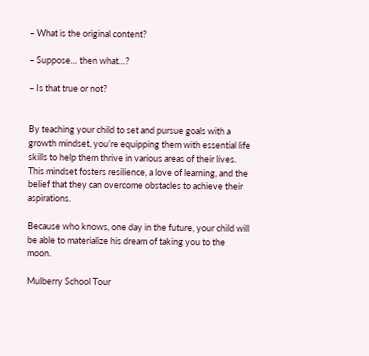– What is the original content?

– Suppose… then what…?

– Is that true or not?


By teaching your child to set and pursue goals with a growth mindset, you’re equipping them with essential life skills to help them thrive in various areas of their lives. This mindset fosters resilience, a love of learning, and the belief that they can overcome obstacles to achieve their aspirations.

Because who knows, one day in the future, your child will be able to materialize his dream of taking you to the moon.

Mulberry School Tour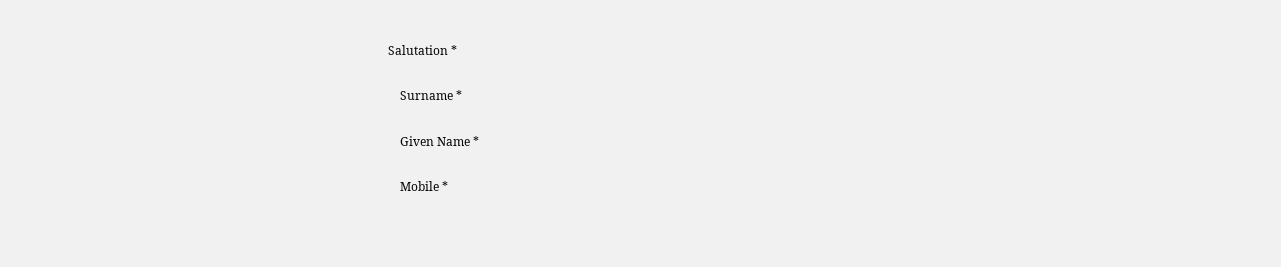Salutation *

    Surname *

    Given Name *

    Mobile *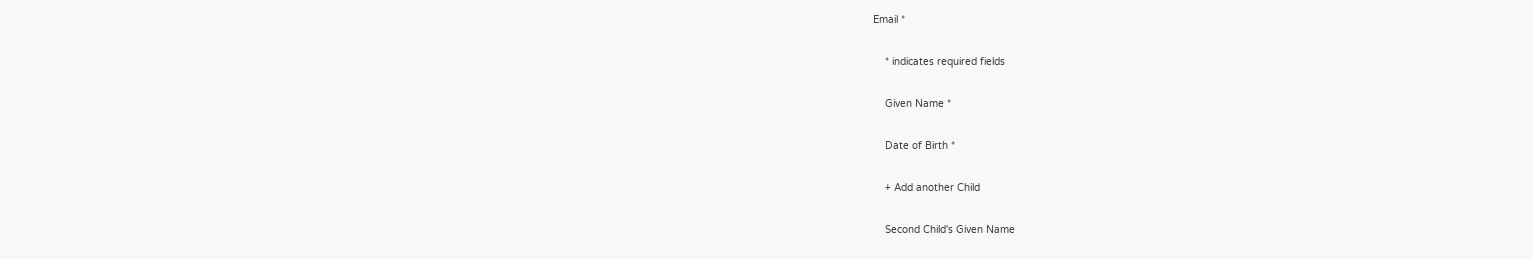Email *

    * indicates required fields

    Given Name *

    Date of Birth *

    + Add another Child

    Second Child's Given Name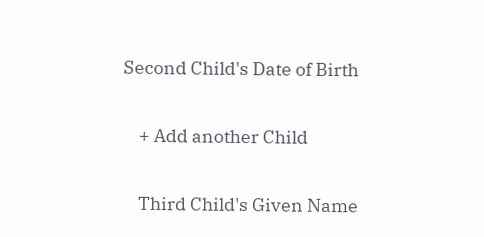Second Child's Date of Birth

    + Add another Child

    Third Child's Given Name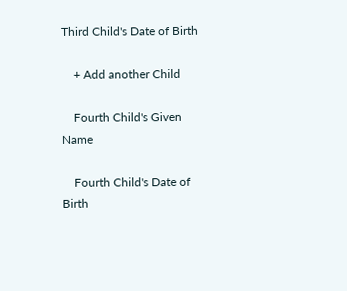Third Child's Date of Birth

    + Add another Child

    Fourth Child's Given Name

    Fourth Child's Date of Birth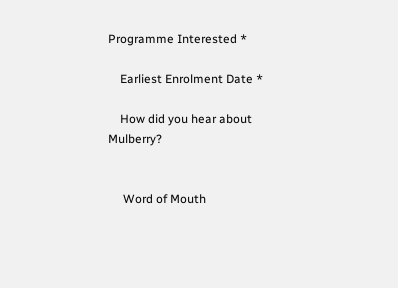Programme Interested *

    Earliest Enrolment Date *

    How did you hear about Mulberry?


     Word of Mouth